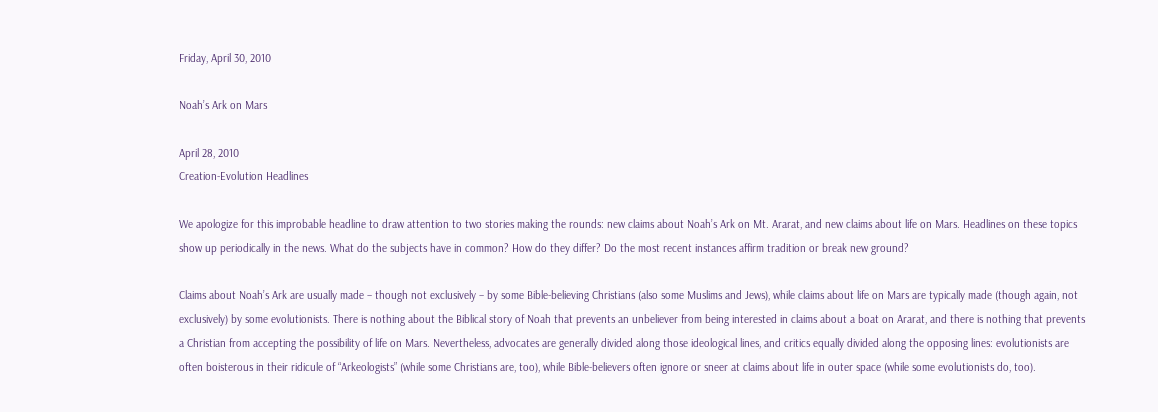Friday, April 30, 2010

Noah’s Ark on Mars

April 28, 2010
Creation-Evolution Headlines

We apologize for this improbable headline to draw attention to two stories making the rounds: new claims about Noah’s Ark on Mt. Ararat, and new claims about life on Mars. Headlines on these topics show up periodically in the news. What do the subjects have in common? How do they differ? Do the most recent instances affirm tradition or break new ground?

Claims about Noah’s Ark are usually made – though not exclusively – by some Bible-believing Christians (also some Muslims and Jews), while claims about life on Mars are typically made (though again, not exclusively) by some evolutionists. There is nothing about the Biblical story of Noah that prevents an unbeliever from being interested in claims about a boat on Ararat, and there is nothing that prevents a Christian from accepting the possibility of life on Mars. Nevertheless, advocates are generally divided along those ideological lines, and critics equally divided along the opposing lines: evolutionists are often boisterous in their ridicule of “Arkeologists” (while some Christians are, too), while Bible-believers often ignore or sneer at claims about life in outer space (while some evolutionists do, too).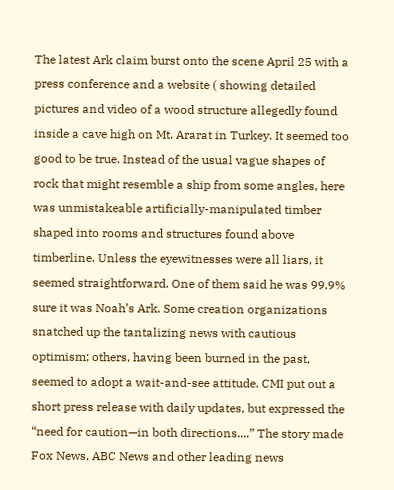The latest Ark claim burst onto the scene April 25 with a press conference and a website ( showing detailed pictures and video of a wood structure allegedly found inside a cave high on Mt. Ararat in Turkey. It seemed too good to be true. Instead of the usual vague shapes of rock that might resemble a ship from some angles, here was unmistakeable artificially-manipulated timber shaped into rooms and structures found above timberline. Unless the eyewitnesses were all liars, it seemed straightforward. One of them said he was 99.9% sure it was Noah’s Ark. Some creation organizations snatched up the tantalizing news with cautious optimism; others, having been burned in the past, seemed to adopt a wait-and-see attitude. CMI put out a short press release with daily updates, but expressed the “need for caution—in both directions....” The story made Fox News, ABC News and other leading news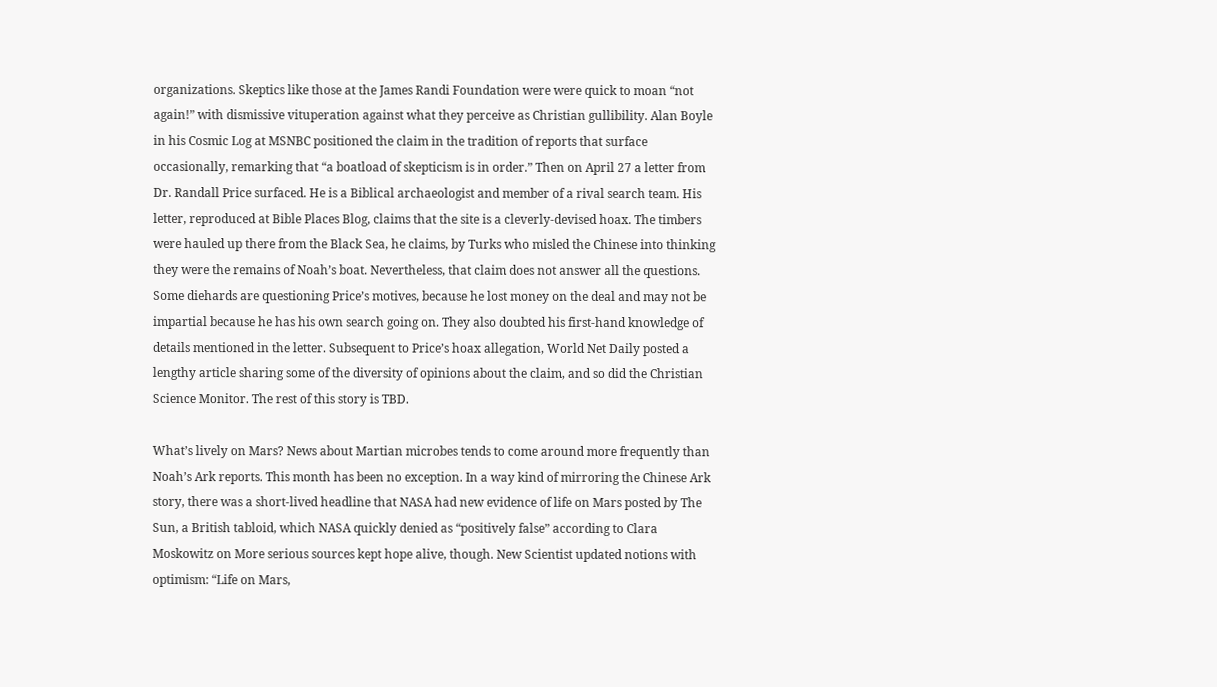organizations. Skeptics like those at the James Randi Foundation were were quick to moan “not again!” with dismissive vituperation against what they perceive as Christian gullibility. Alan Boyle in his Cosmic Log at MSNBC positioned the claim in the tradition of reports that surface occasionally, remarking that “a boatload of skepticism is in order.” Then on April 27 a letter from Dr. Randall Price surfaced. He is a Biblical archaeologist and member of a rival search team. His letter, reproduced at Bible Places Blog, claims that the site is a cleverly-devised hoax. The timbers were hauled up there from the Black Sea, he claims, by Turks who misled the Chinese into thinking they were the remains of Noah’s boat. Nevertheless, that claim does not answer all the questions. Some diehards are questioning Price’s motives, because he lost money on the deal and may not be impartial because he has his own search going on. They also doubted his first-hand knowledge of details mentioned in the letter. Subsequent to Price’s hoax allegation, World Net Daily posted a lengthy article sharing some of the diversity of opinions about the claim, and so did the Christian Science Monitor. The rest of this story is TBD.

What’s lively on Mars? News about Martian microbes tends to come around more frequently than Noah’s Ark reports. This month has been no exception. In a way kind of mirroring the Chinese Ark story, there was a short-lived headline that NASA had new evidence of life on Mars posted by The Sun, a British tabloid, which NASA quickly denied as “positively false” according to Clara Moskowitz on More serious sources kept hope alive, though. New Scientist updated notions with optimism: “Life on Mars,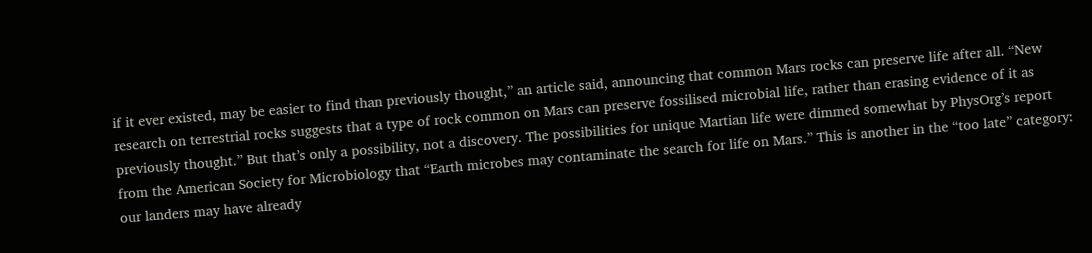if it ever existed, may be easier to find than previously thought,” an article said, announcing that common Mars rocks can preserve life after all. “New research on terrestrial rocks suggests that a type of rock common on Mars can preserve fossilised microbial life, rather than erasing evidence of it as previously thought.” But that’s only a possibility, not a discovery. The possibilities for unique Martian life were dimmed somewhat by PhysOrg’s report from the American Society for Microbiology that “Earth microbes may contaminate the search for life on Mars.” This is another in the “too late” category: our landers may have already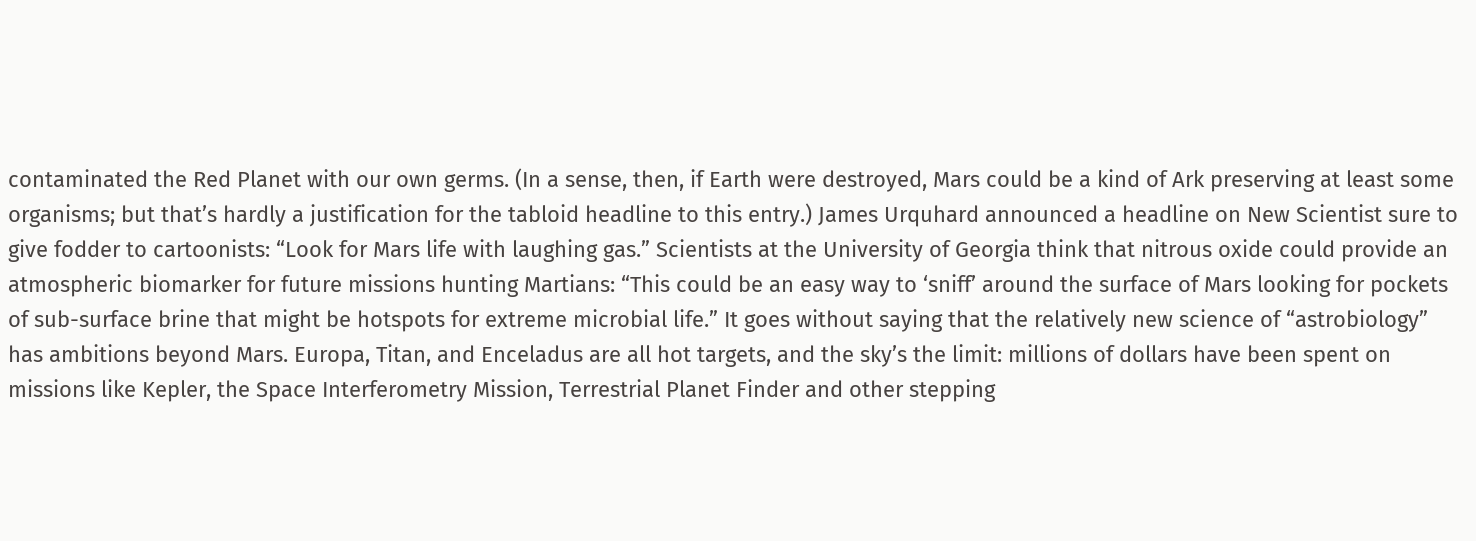contaminated the Red Planet with our own germs. (In a sense, then, if Earth were destroyed, Mars could be a kind of Ark preserving at least some organisms; but that’s hardly a justification for the tabloid headline to this entry.) James Urquhard announced a headline on New Scientist sure to give fodder to cartoonists: “Look for Mars life with laughing gas.” Scientists at the University of Georgia think that nitrous oxide could provide an atmospheric biomarker for future missions hunting Martians: “This could be an easy way to ‘sniff’ around the surface of Mars looking for pockets of sub-surface brine that might be hotspots for extreme microbial life.” It goes without saying that the relatively new science of “astrobiology” has ambitions beyond Mars. Europa, Titan, and Enceladus are all hot targets, and the sky’s the limit: millions of dollars have been spent on missions like Kepler, the Space Interferometry Mission, Terrestrial Planet Finder and other stepping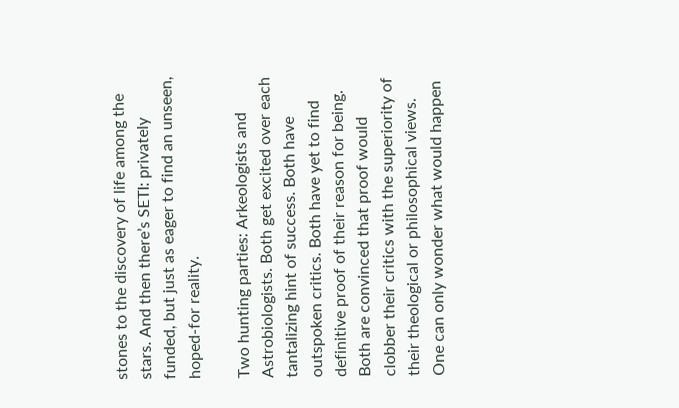stones to the discovery of life among the stars. And then there’s SETI: privately funded, but just as eager to find an unseen, hoped-for reality.

Two hunting parties: Arkeologists and Astrobiologists. Both get excited over each tantalizing hint of success. Both have outspoken critics. Both have yet to find definitive proof of their reason for being. Both are convinced that proof would clobber their critics with the superiority of their theological or philosophical views. One can only wonder what would happen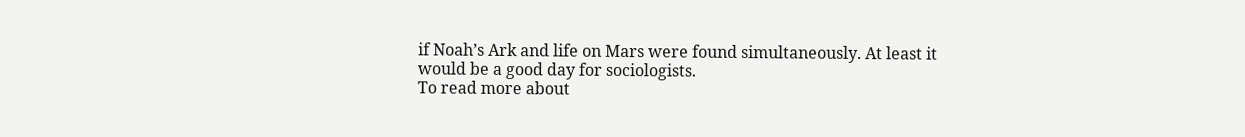if Noah’s Ark and life on Mars were found simultaneously. At least it would be a good day for sociologists.
To read more about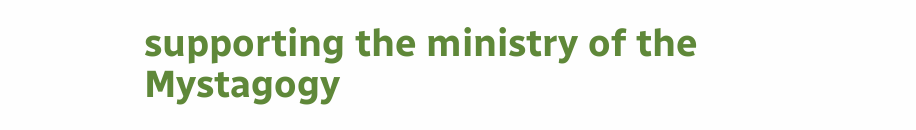supporting the ministry of the Mystagogy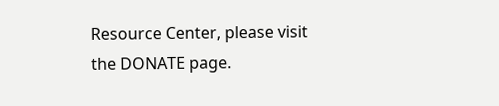Resource Center, please visit the DONATE page.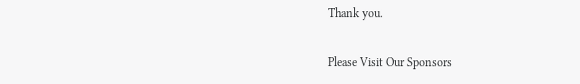Thank you.

Please Visit Our Sponsors